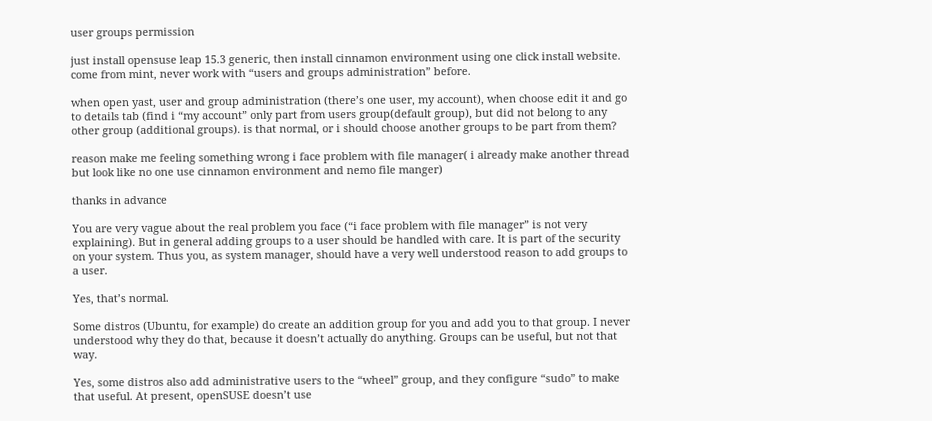user groups permission

just install opensuse leap 15.3 generic, then install cinnamon environment using one click install website.
come from mint, never work with “users and groups administration” before.

when open yast, user and group administration (there’s one user, my account), when choose edit it and go to details tab (find i “my account” only part from users group(default group), but did not belong to any other group (additional groups). is that normal, or i should choose another groups to be part from them?

reason make me feeling something wrong i face problem with file manager( i already make another thread but look like no one use cinnamon environment and nemo file manger)

thanks in advance

You are very vague about the real problem you face (“i face problem with file manager” is not very explaining). But in general adding groups to a user should be handled with care. It is part of the security on your system. Thus you, as system manager, should have a very well understood reason to add groups to a user.

Yes, that’s normal.

Some distros (Ubuntu, for example) do create an addition group for you and add you to that group. I never understood why they do that, because it doesn’t actually do anything. Groups can be useful, but not that way.

Yes, some distros also add administrative users to the “wheel” group, and they configure “sudo” to make that useful. At present, openSUSE doesn’t use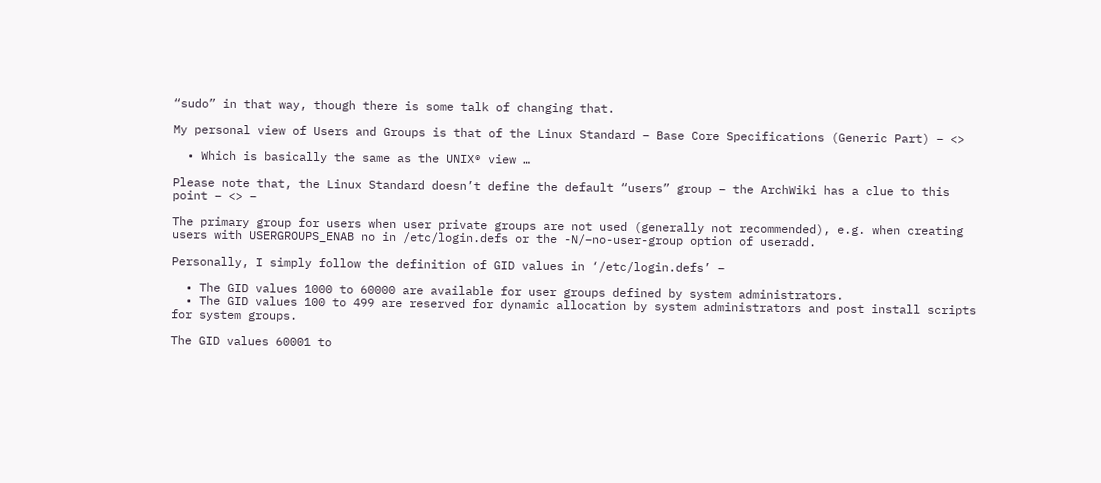“sudo” in that way, though there is some talk of changing that.

My personal view of Users and Groups is that of the Linux Standard – Base Core Specifications (Generic Part) – <>

  • Which is basically the same as the UNIX® view …

Please note that, the Linux Standard doesn’t define the default “users” group – the ArchWiki has a clue to this point – <> –

The primary group for users when user private groups are not used (generally not recommended), e.g. when creating users with USERGROUPS_ENAB no in /etc/login.defs or the -N/–no-user-group option of useradd.

Personally, I simply follow the definition of GID values in ‘/etc/login.defs’ –

  • The GID values 1000 to 60000 are available for user groups defined by system administrators.
  • The GID values 100 to 499 are reserved for dynamic allocation by system administrators and post install scripts for system groups.

The GID values 60001 to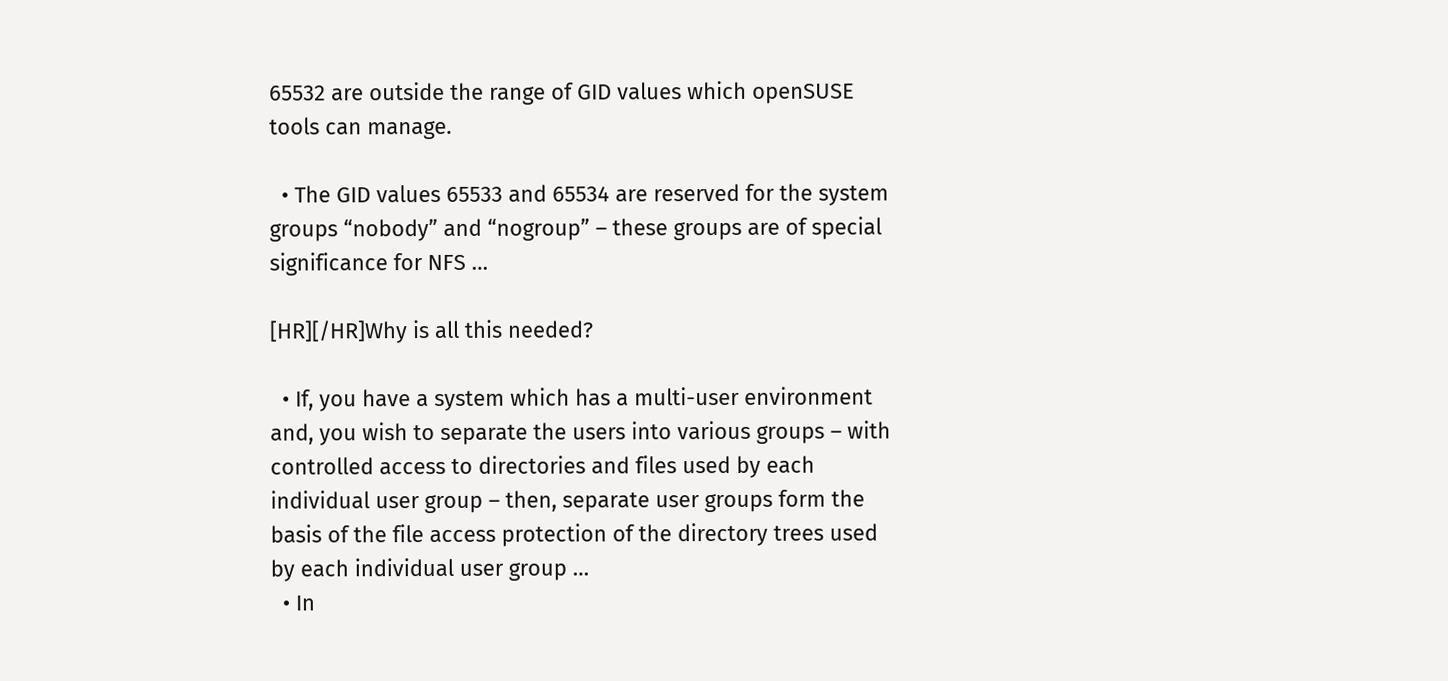65532 are outside the range of GID values which openSUSE tools can manage.

  • The GID values 65533 and 65534 are reserved for the system groups “nobody” and “nogroup” – these groups are of special significance for NFS …

[HR][/HR]Why is all this needed?

  • If, you have a system which has a multi-user environment and, you wish to separate the users into various groups – with controlled access to directories and files used by each individual user group – then, separate user groups form the basis of the file access protection of the directory trees used by each individual user group …
  • In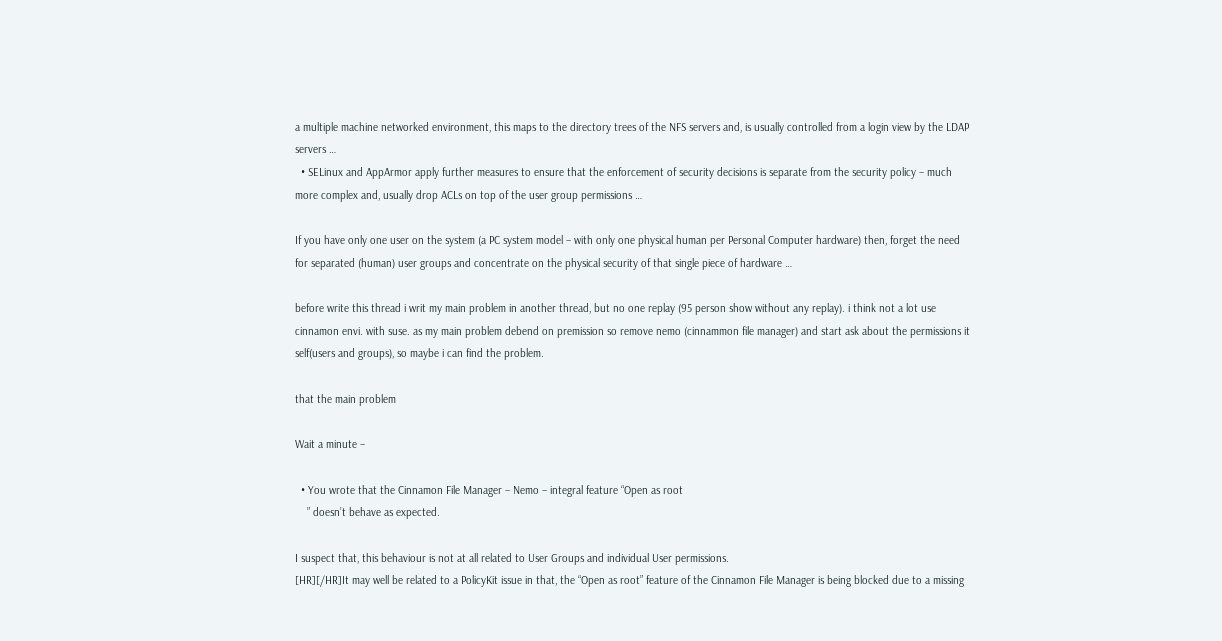a multiple machine networked environment, this maps to the directory trees of the NFS servers and, is usually controlled from a login view by the LDAP servers …
  • SELinux and AppArmor apply further measures to ensure that the enforcement of security decisions is separate from the security policy – much more complex and, usually drop ACLs on top of the user group permissions …

If you have only one user on the system (a PC system model – with only one physical human per Personal Computer hardware) then, forget the need for separated (human) user groups and concentrate on the physical security of that single piece of hardware …

before write this thread i writ my main problem in another thread, but no one replay (95 person show without any replay). i think not a lot use cinnamon envi. with suse. as my main problem debend on premission so remove nemo (cinnammon file manager) and start ask about the permissions it self(users and groups), so maybe i can find the problem.

that the main problem

Wait a minute –

  • You wrote that the Cinnamon File Manager – Nemo – integral feature “Open as root
    ” doesn’t behave as expected.

I suspect that, this behaviour is not at all related to User Groups and individual User permissions.
[HR][/HR]It may well be related to a PolicyKit issue in that, the “Open as root” feature of the Cinnamon File Manager is being blocked due to a missing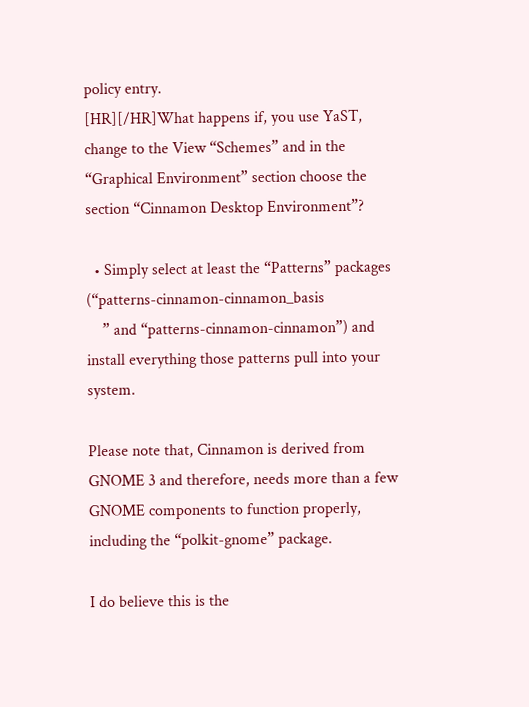policy entry.
[HR][/HR]What happens if, you use YaST, change to the View “Schemes” and in the “Graphical Environment” section choose the section “Cinnamon Desktop Environment”?

  • Simply select at least the “Patterns” packages (“patterns-cinnamon-cinnamon_basis
    ” and “patterns-cinnamon-cinnamon”) and install everything those patterns pull into your system.

Please note that, Cinnamon is derived from GNOME 3 and therefore, needs more than a few GNOME components to function properly, including the “polkit-gnome” package.

I do believe this is the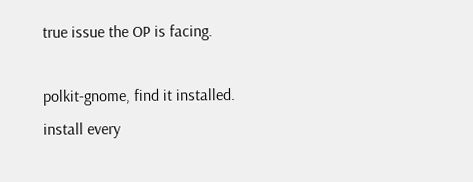true issue the OP is facing.

polkit-gnome, find it installed.
install every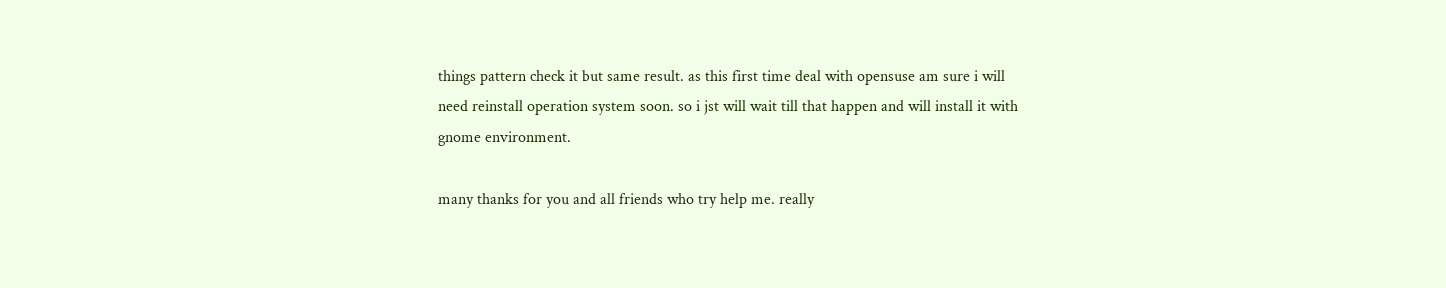things pattern check it but same result. as this first time deal with opensuse am sure i will need reinstall operation system soon. so i jst will wait till that happen and will install it with gnome environment.

many thanks for you and all friends who try help me. really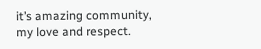it’s amazing community, my love and respect.